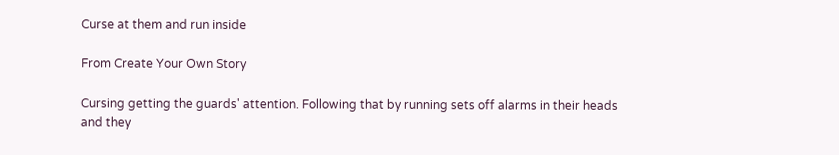Curse at them and run inside

From Create Your Own Story

Cursing getting the guards' attention. Following that by running sets off alarms in their heads and they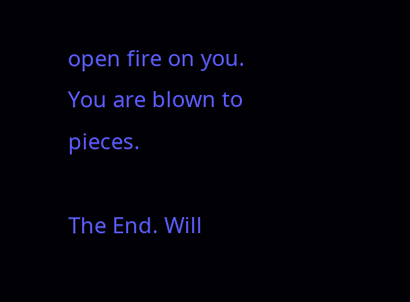open fire on you. You are blown to pieces.

The End. Will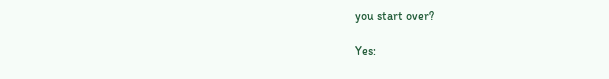you start over?

Yes: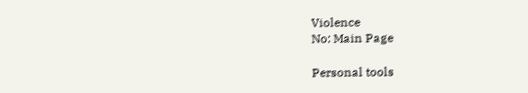Violence
No: Main Page

Personal tools